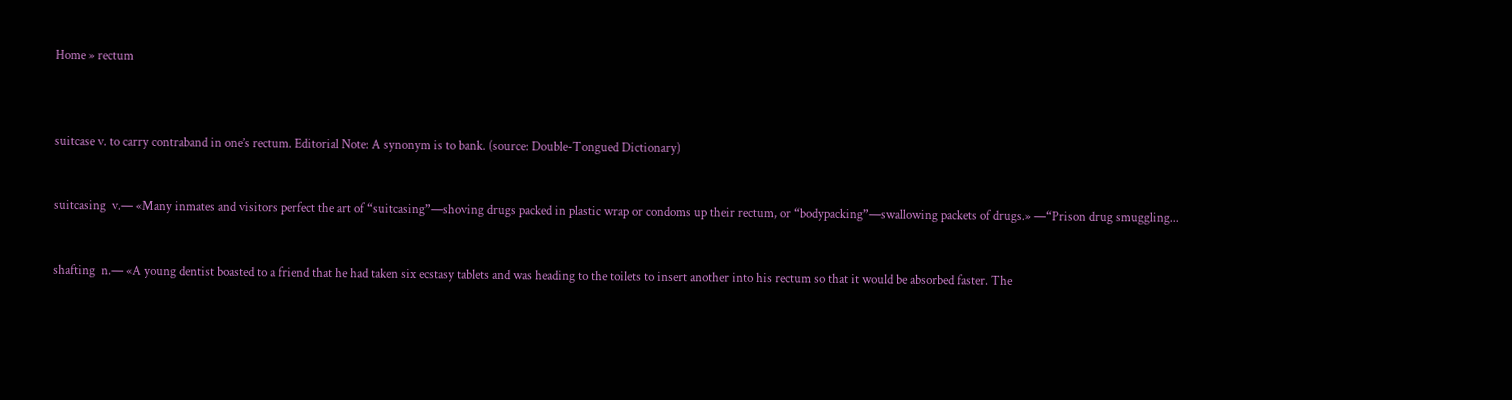Home » rectum



suitcase v. to carry contraband in one’s rectum. Editorial Note: A synonym is to bank. (source: Double-Tongued Dictionary)


suitcasing  v.— «Many inmates and visitors perfect the art of “suitcasing”—shoving drugs packed in plastic wrap or condoms up their rectum, or “bodypacking”—swallowing packets of drugs.» —“Prison drug smuggling...


shafting  n.— «A young dentist boasted to a friend that he had taken six ecstasy tablets and was heading to the toilets to insert another into his rectum so that it would be absorbed faster. The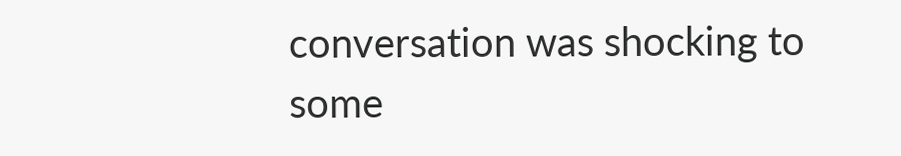conversation was shocking to some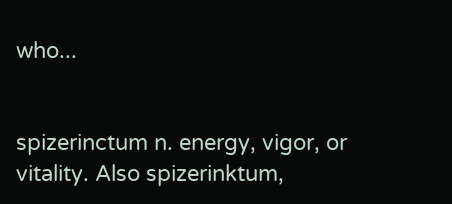who...


spizerinctum n. energy, vigor, or vitality. Also spizerinktum,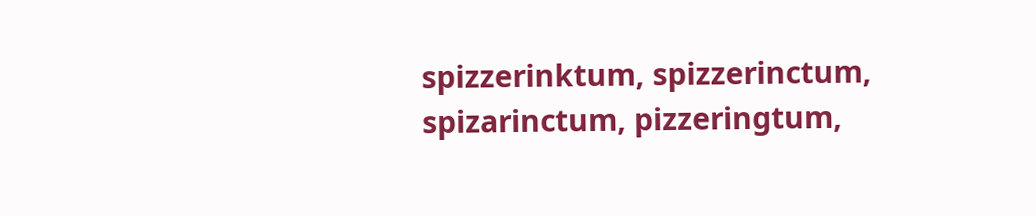spizzerinktum, spizzerinctum, spizarinctum, pizzeringtum,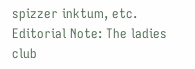spizzer inktum, etc. Editorial Note: The ladies club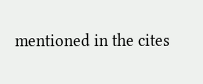mentioned in the cites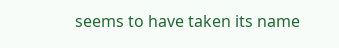seems to have taken its name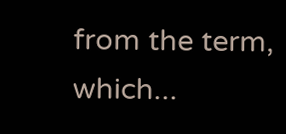from the term, which...